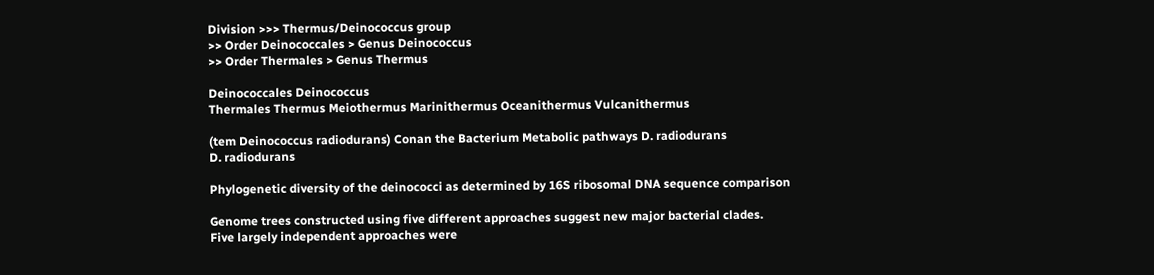Division >>> Thermus/Deinococcus group
>> Order Deinococcales > Genus Deinococcus
>> Order Thermales > Genus Thermus

Deinococcales Deinococcus
Thermales Thermus Meiothermus Marinithermus Oceanithermus Vulcanithermus

(tem Deinococcus radiodurans) Conan the Bacterium Metabolic pathways D. radiodurans
D. radiodurans

Phylogenetic diversity of the deinococci as determined by 16S ribosomal DNA sequence comparison

Genome trees constructed using five different approaches suggest new major bacterial clades.
Five largely independent approaches were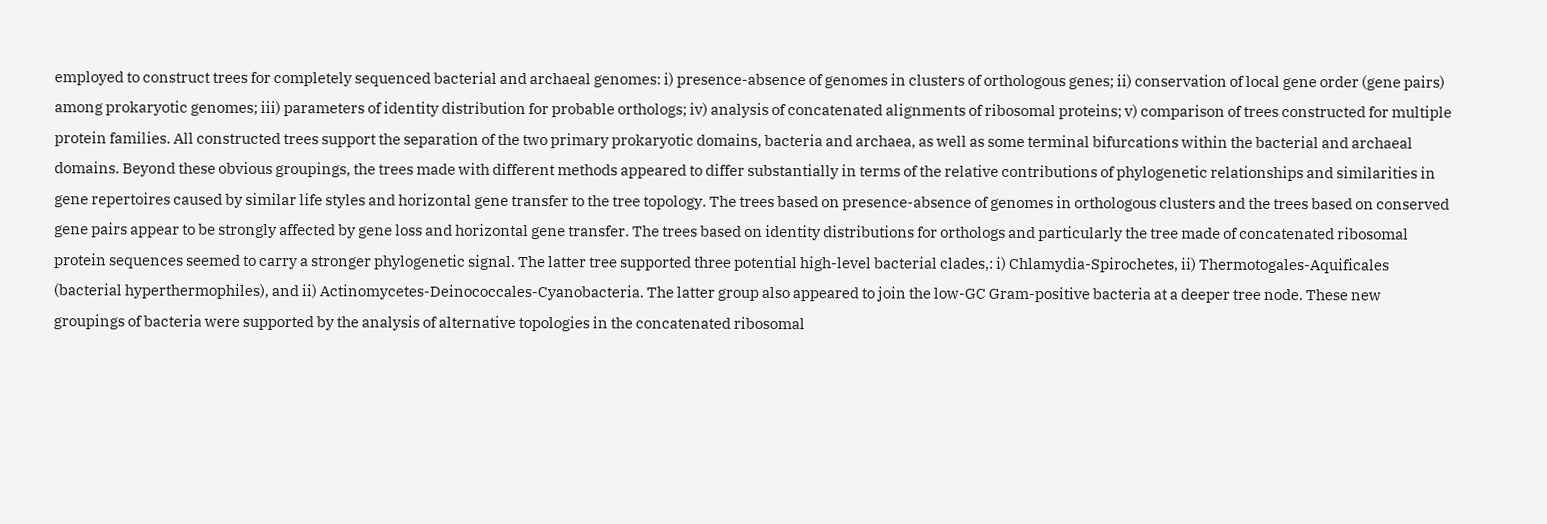employed to construct trees for completely sequenced bacterial and archaeal genomes: i) presence-absence of genomes in clusters of orthologous genes; ii) conservation of local gene order (gene pairs) among prokaryotic genomes; iii) parameters of identity distribution for probable orthologs; iv) analysis of concatenated alignments of ribosomal proteins; v) comparison of trees constructed for multiple protein families. All constructed trees support the separation of the two primary prokaryotic domains, bacteria and archaea, as well as some terminal bifurcations within the bacterial and archaeal domains. Beyond these obvious groupings, the trees made with different methods appeared to differ substantially in terms of the relative contributions of phylogenetic relationships and similarities in gene repertoires caused by similar life styles and horizontal gene transfer to the tree topology. The trees based on presence-absence of genomes in orthologous clusters and the trees based on conserved gene pairs appear to be strongly affected by gene loss and horizontal gene transfer. The trees based on identity distributions for orthologs and particularly the tree made of concatenated ribosomal protein sequences seemed to carry a stronger phylogenetic signal. The latter tree supported three potential high-level bacterial clades,: i) Chlamydia-Spirochetes, ii) Thermotogales-Aquificales (bacterial hyperthermophiles), and ii) Actinomycetes-Deinococcales-Cyanobacteria. The latter group also appeared to join the low-GC Gram-positive bacteria at a deeper tree node. These new groupings of bacteria were supported by the analysis of alternative topologies in the concatenated ribosomal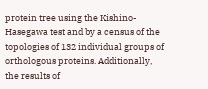protein tree using the Kishino-Hasegawa test and by a census of the topologies of 132 individual groups of orthologous proteins. Additionally, the results of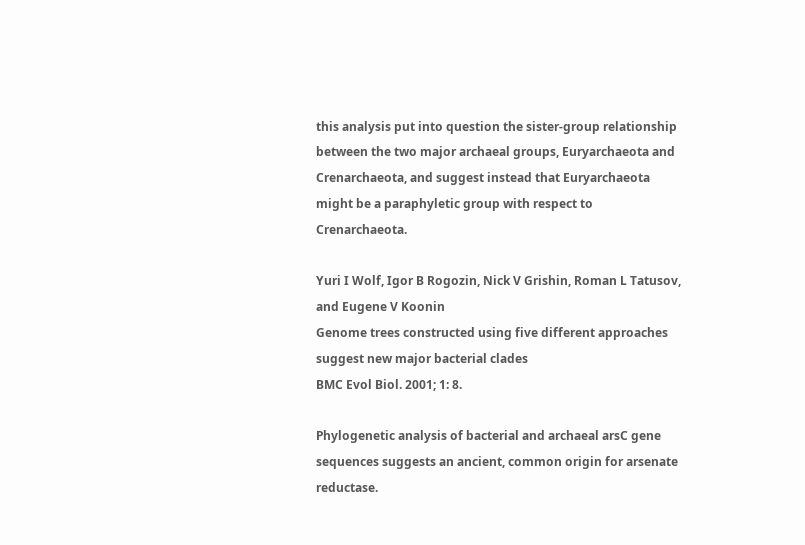this analysis put into question the sister-group relationship between the two major archaeal groups, Euryarchaeota and Crenarchaeota, and suggest instead that Euryarchaeota might be a paraphyletic group with respect to Crenarchaeota.

Yuri I Wolf, Igor B Rogozin, Nick V Grishin, Roman L Tatusov, and Eugene V Koonin
Genome trees constructed using five different approaches suggest new major bacterial clades
BMC Evol Biol. 2001; 1: 8.

Phylogenetic analysis of bacterial and archaeal arsC gene sequences suggests an ancient, common origin for arsenate reductase.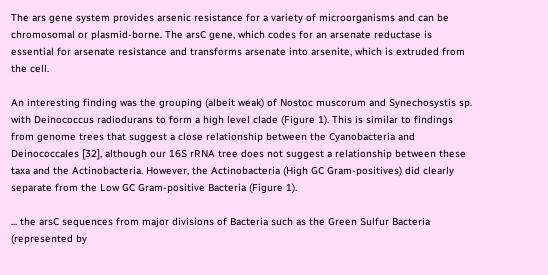The ars gene system provides arsenic resistance for a variety of microorganisms and can be chromosomal or plasmid-borne. The arsC gene, which codes for an arsenate reductase is essential for arsenate resistance and transforms arsenate into arsenite, which is extruded from the cell.

An interesting finding was the grouping (albeit weak) of Nostoc muscorum and Synechosystis sp. with Deinococcus radiodurans to form a high level clade (Figure 1). This is similar to findings from genome trees that suggest a close relationship between the Cyanobacteria and Deinococcales [32], although our 16S rRNA tree does not suggest a relationship between these taxa and the Actinobacteria. However, the Actinobacteria (High GC Gram-positives) did clearly separate from the Low GC Gram-positive Bacteria (Figure 1).

... the arsC sequences from major divisions of Bacteria such as the Green Sulfur Bacteria (represented by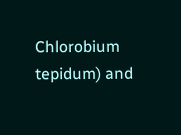Chlorobium tepidum) and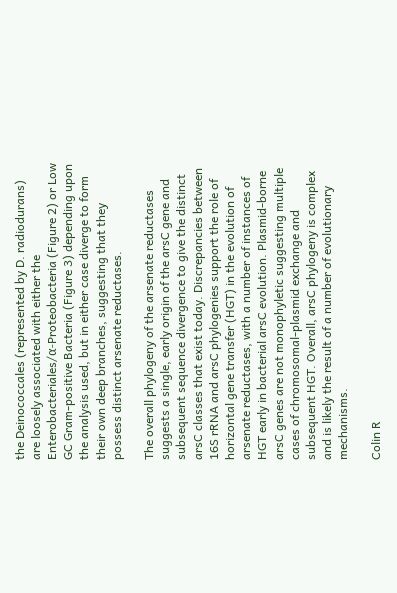the Deinococcales (represented by D. radiodurans) are loosely associated with either the Enterobacteriales/α-Proteobacteria (Figure 2) or Low GC Gram-positive Bacteria (Figure 3) depending upon the analysis used, but in either case diverge to form their own deep branches, suggesting that they possess distinct arsenate reductases.

The overall phylogeny of the arsenate reductases suggests a single, early origin of the arsC gene and subsequent sequence divergence to give the distinct arsC classes that exist today. Discrepancies between 16S rRNA and arsC phylogenies support the role of horizontal gene transfer (HGT) in the evolution of arsenate reductases, with a number of instances of HGT early in bacterial arsC evolution. Plasmid-borne arsC genes are not monophyletic suggesting multiple cases of chromosomal-plasmid exchange and subsequent HGT. Overall, arsC phylogeny is complex and is likely the result of a number of evolutionary mechanisms.

Colin R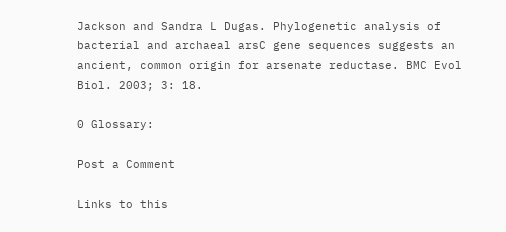Jackson and Sandra L Dugas. Phylogenetic analysis of bacterial and archaeal arsC gene sequences suggests an ancient, common origin for arsenate reductase. BMC Evol Biol. 2003; 3: 18.

0 Glossary:

Post a Comment

Links to this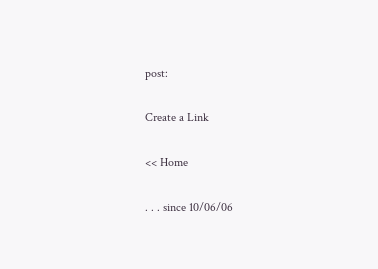post:

Create a Link

<< Home

. . . since 10/06/06